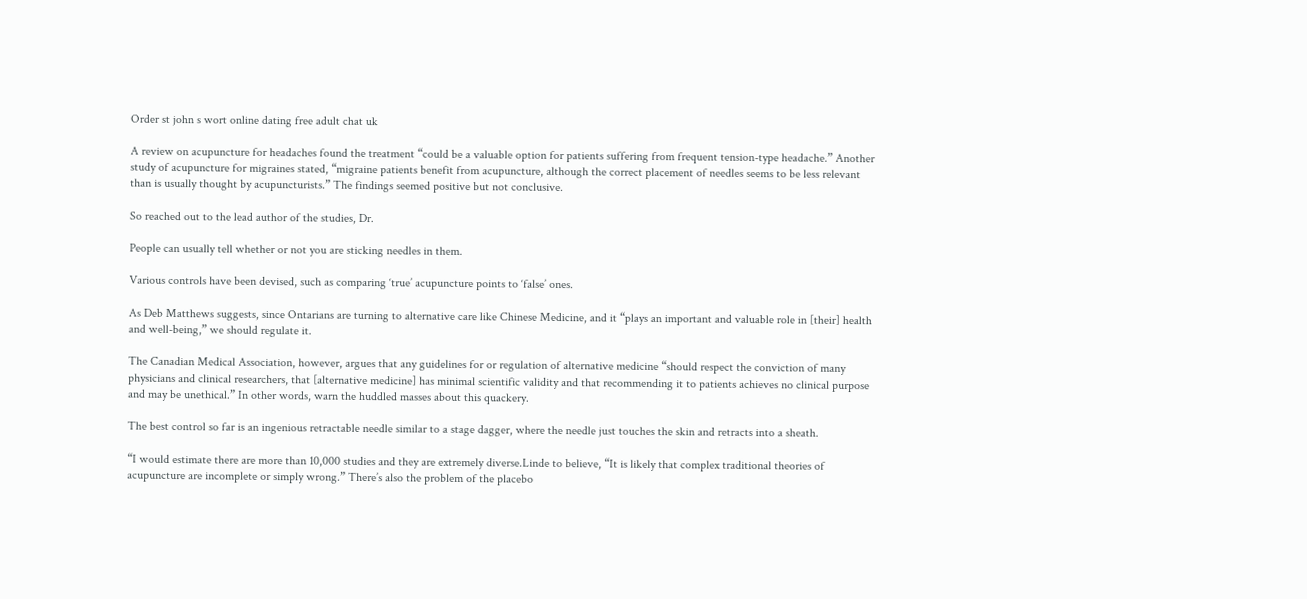Order st john s wort online dating free adult chat uk

A review on acupuncture for headaches found the treatment “could be a valuable option for patients suffering from frequent tension-type headache.” Another study of acupuncture for migraines stated, “migraine patients benefit from acupuncture, although the correct placement of needles seems to be less relevant than is usually thought by acupuncturists.” The findings seemed positive but not conclusive.

So reached out to the lead author of the studies, Dr.

People can usually tell whether or not you are sticking needles in them.

Various controls have been devised, such as comparing ‘true’ acupuncture points to ‘false’ ones.

As Deb Matthews suggests, since Ontarians are turning to alternative care like Chinese Medicine, and it “plays an important and valuable role in [their] health and well-being,” we should regulate it.

The Canadian Medical Association, however, argues that any guidelines for or regulation of alternative medicine “should respect the conviction of many physicians and clinical researchers, that [alternative medicine] has minimal scientific validity and that recommending it to patients achieves no clinical purpose and may be unethical.” In other words, warn the huddled masses about this quackery.

The best control so far is an ingenious retractable needle similar to a stage dagger, where the needle just touches the skin and retracts into a sheath.

“I would estimate there are more than 10,000 studies and they are extremely diverse.Linde to believe, “It is likely that complex traditional theories of acupuncture are incomplete or simply wrong.” There’s also the problem of the placebo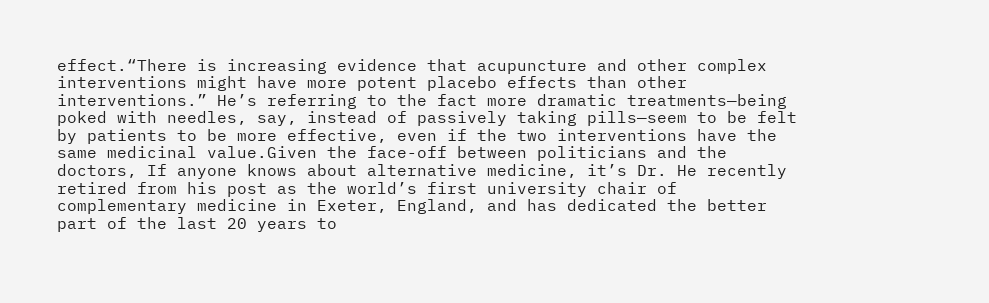effect.“There is increasing evidence that acupuncture and other complex interventions might have more potent placebo effects than other interventions.” He’s referring to the fact more dramatic treatments—being poked with needles, say, instead of passively taking pills—seem to be felt by patients to be more effective, even if the two interventions have the same medicinal value.Given the face-off between politicians and the doctors, If anyone knows about alternative medicine, it’s Dr. He recently retired from his post as the world’s first university chair of complementary medicine in Exeter, England, and has dedicated the better part of the last 20 years to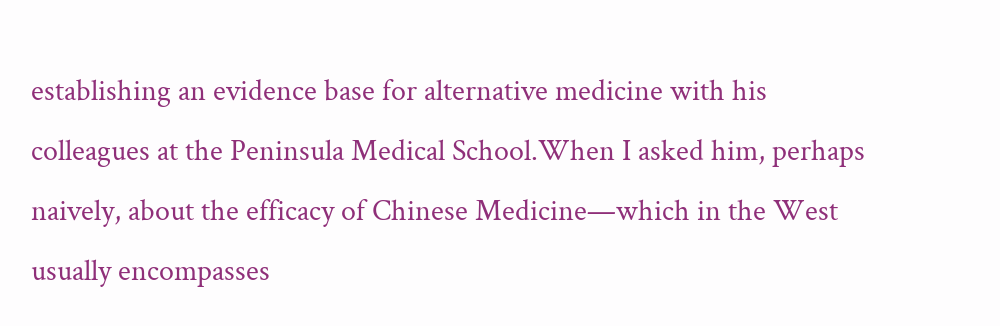establishing an evidence base for alternative medicine with his colleagues at the Peninsula Medical School.When I asked him, perhaps naively, about the efficacy of Chinese Medicine—which in the West usually encompasses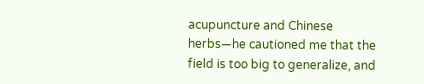acupuncture and Chinese herbs—he cautioned me that the field is too big to generalize, and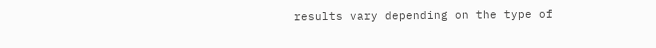results vary depending on the type of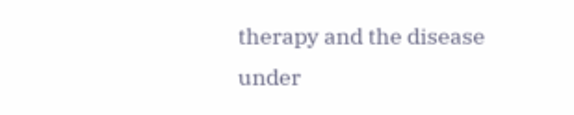therapy and the disease under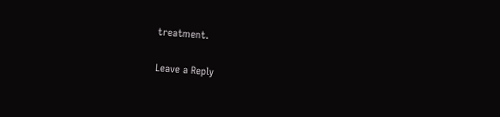treatment.

Leave a Reply